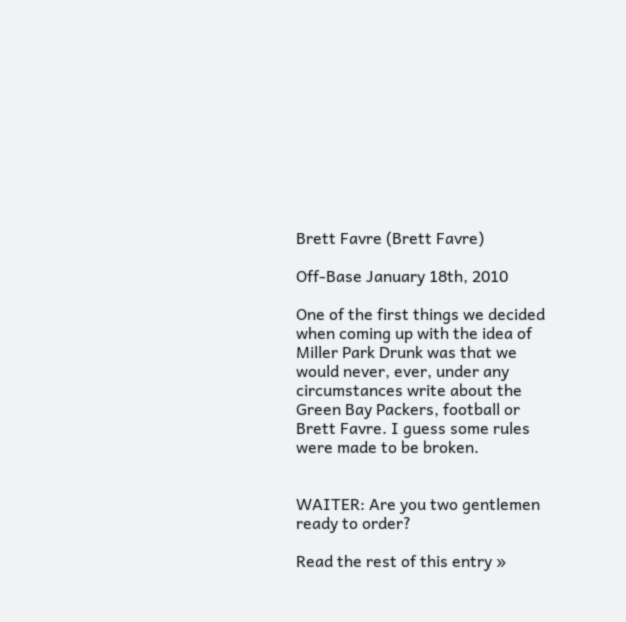Brett Favre (Brett Favre)

Off-Base January 18th, 2010

One of the first things we decided when coming up with the idea of Miller Park Drunk was that we would never, ever, under any circumstances write about the Green Bay Packers, football or Brett Favre. I guess some rules were made to be broken.


WAITER: Are you two gentlemen ready to order?

Read the rest of this entry »